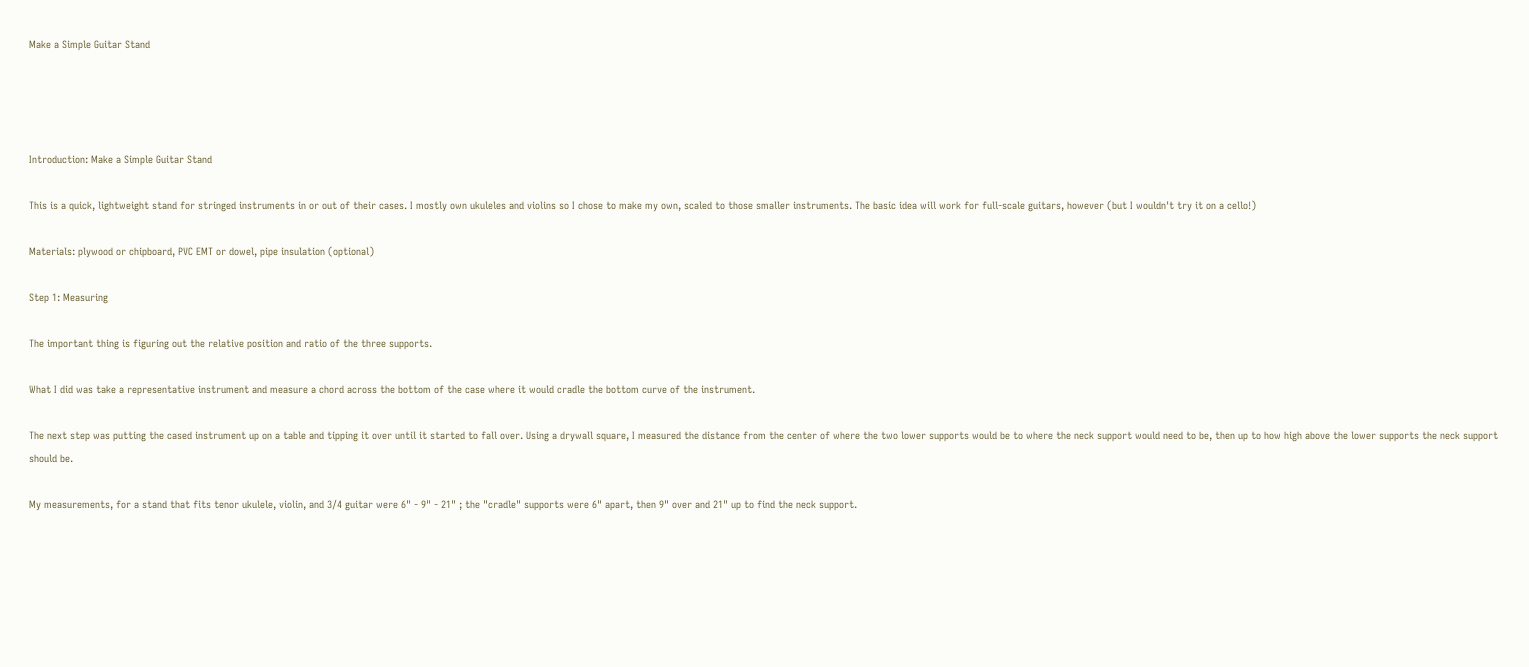Make a Simple Guitar Stand




Introduction: Make a Simple Guitar Stand

This is a quick, lightweight stand for stringed instruments in or out of their cases. I mostly own ukuleles and violins so I chose to make my own, scaled to those smaller instruments. The basic idea will work for full-scale guitars, however (but I wouldn't try it on a cello!)

Materials: plywood or chipboard, PVC EMT or dowel, pipe insulation (optional)

Step 1: Measuring

The important thing is figuring out the relative position and ratio of the three supports.

What I did was take a representative instrument and measure a chord across the bottom of the case where it would cradle the bottom curve of the instrument.

The next step was putting the cased instrument up on a table and tipping it over until it started to fall over. Using a drywall square, I measured the distance from the center of where the two lower supports would be to where the neck support would need to be, then up to how high above the lower supports the neck support should be.

My measurements, for a stand that fits tenor ukulele, violin, and 3/4 guitar were 6" - 9" - 21" ; the "cradle" supports were 6" apart, then 9" over and 21" up to find the neck support.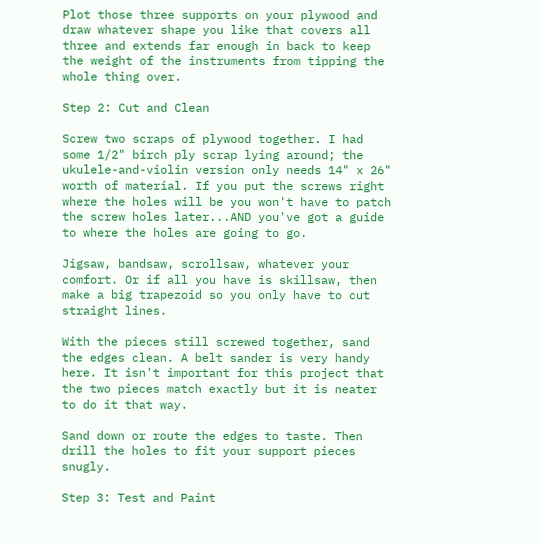Plot those three supports on your plywood and draw whatever shape you like that covers all three and extends far enough in back to keep the weight of the instruments from tipping the whole thing over.

Step 2: Cut and Clean

Screw two scraps of plywood together. I had some 1/2" birch ply scrap lying around; the ukulele-and-violin version only needs 14" x 26" worth of material. If you put the screws right where the holes will be you won't have to patch the screw holes later...AND you've got a guide to where the holes are going to go.

Jigsaw, bandsaw, scrollsaw, whatever your comfort. Or if all you have is skillsaw, then make a big trapezoid so you only have to cut straight lines.

With the pieces still screwed together, sand the edges clean. A belt sander is very handy here. It isn't important for this project that the two pieces match exactly but it is neater to do it that way.

Sand down or route the edges to taste. Then drill the holes to fit your support pieces snugly.

Step 3: Test and Paint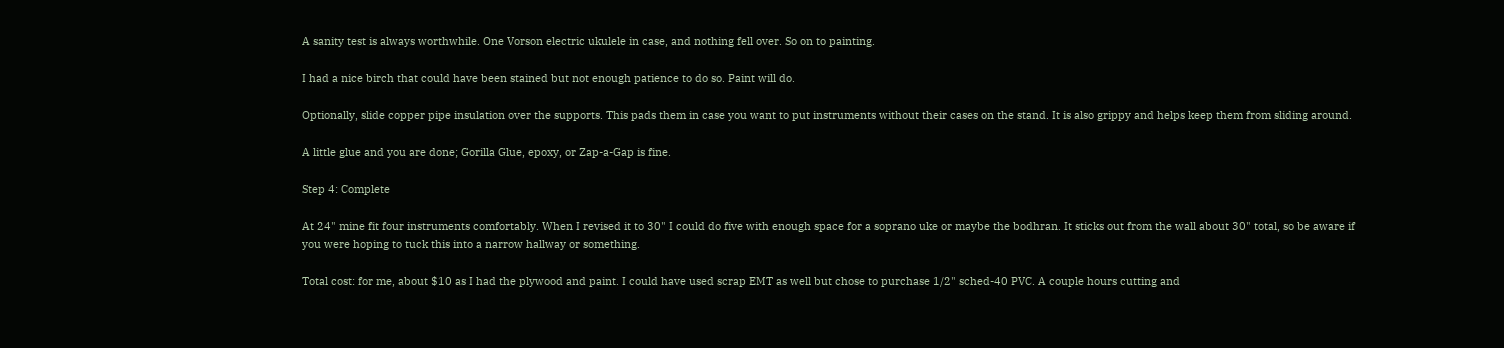A sanity test is always worthwhile. One Vorson electric ukulele in case, and nothing fell over. So on to painting.

I had a nice birch that could have been stained but not enough patience to do so. Paint will do.

Optionally, slide copper pipe insulation over the supports. This pads them in case you want to put instruments without their cases on the stand. It is also grippy and helps keep them from sliding around.

A little glue and you are done; Gorilla Glue, epoxy, or Zap-a-Gap is fine.

Step 4: Complete

At 24" mine fit four instruments comfortably. When I revised it to 30" I could do five with enough space for a soprano uke or maybe the bodhran. It sticks out from the wall about 30" total, so be aware if you were hoping to tuck this into a narrow hallway or something.

Total cost: for me, about $10 as I had the plywood and paint. I could have used scrap EMT as well but chose to purchase 1/2" sched-40 PVC. A couple hours cutting and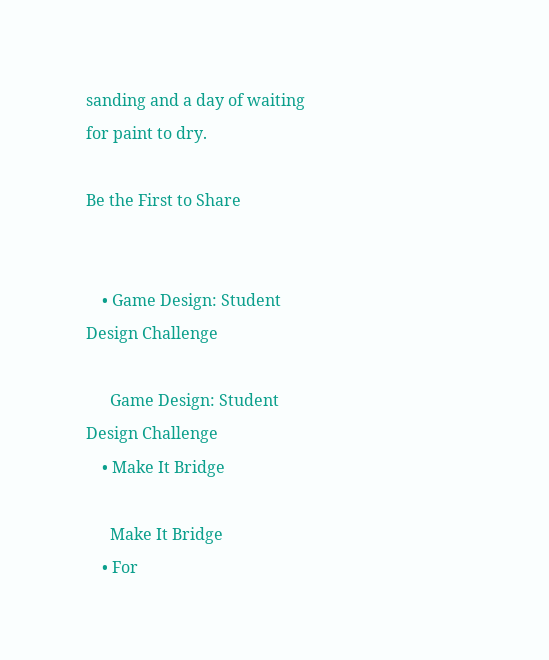sanding and a day of waiting for paint to dry.

Be the First to Share


    • Game Design: Student Design Challenge

      Game Design: Student Design Challenge
    • Make It Bridge

      Make It Bridge
    • For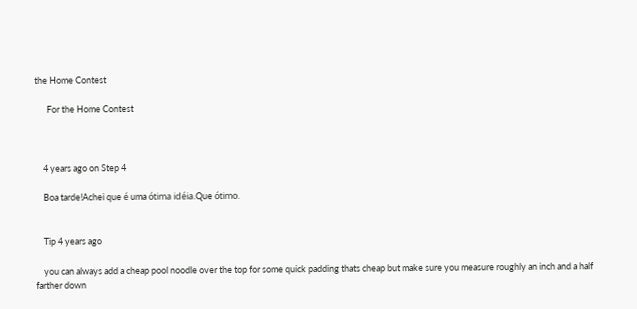the Home Contest

      For the Home Contest



    4 years ago on Step 4

    Boa tarde!Achei que é uma ótima idéia.Que ótimo.


    Tip 4 years ago

    you can always add a cheap pool noodle over the top for some quick padding thats cheap but make sure you measure roughly an inch and a half farther down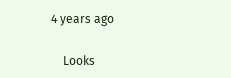4 years ago

    Looks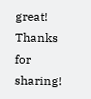great! Thanks for sharing!